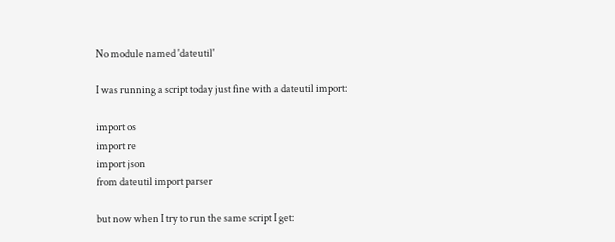No module named 'dateutil'

I was running a script today just fine with a dateutil import:

import os
import re
import json
from dateutil import parser

but now when I try to run the same script I get: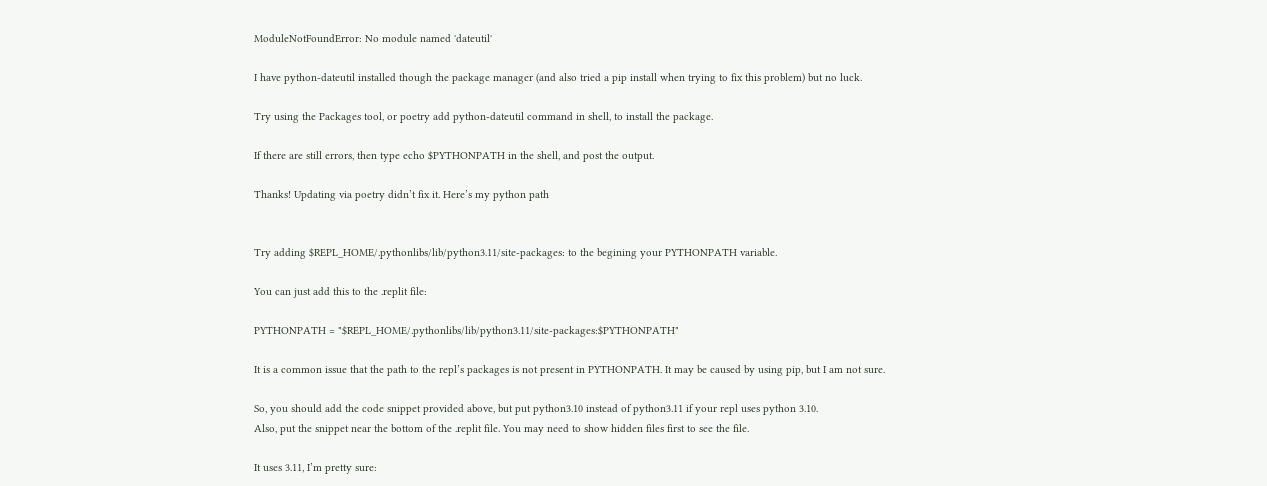ModuleNotFoundError: No module named 'dateutil'

I have python-dateutil installed though the package manager (and also tried a pip install when trying to fix this problem) but no luck.

Try using the Packages tool, or poetry add python-dateutil command in shell, to install the package.

If there are still errors, then type echo $PYTHONPATH in the shell, and post the output.

Thanks! Updating via poetry didn’t fix it. Here’s my python path


Try adding $REPL_HOME/.pythonlibs/lib/python3.11/site-packages: to the begining your PYTHONPATH variable.

You can just add this to the .replit file:

PYTHONPATH = "$REPL_HOME/.pythonlibs/lib/python3.11/site-packages:$PYTHONPATH"

It is a common issue that the path to the repl’s packages is not present in PYTHONPATH. It may be caused by using pip, but I am not sure.

So, you should add the code snippet provided above, but put python3.10 instead of python3.11 if your repl uses python 3.10.
Also, put the snippet near the bottom of the .replit file. You may need to show hidden files first to see the file.

It uses 3.11, I’m pretty sure: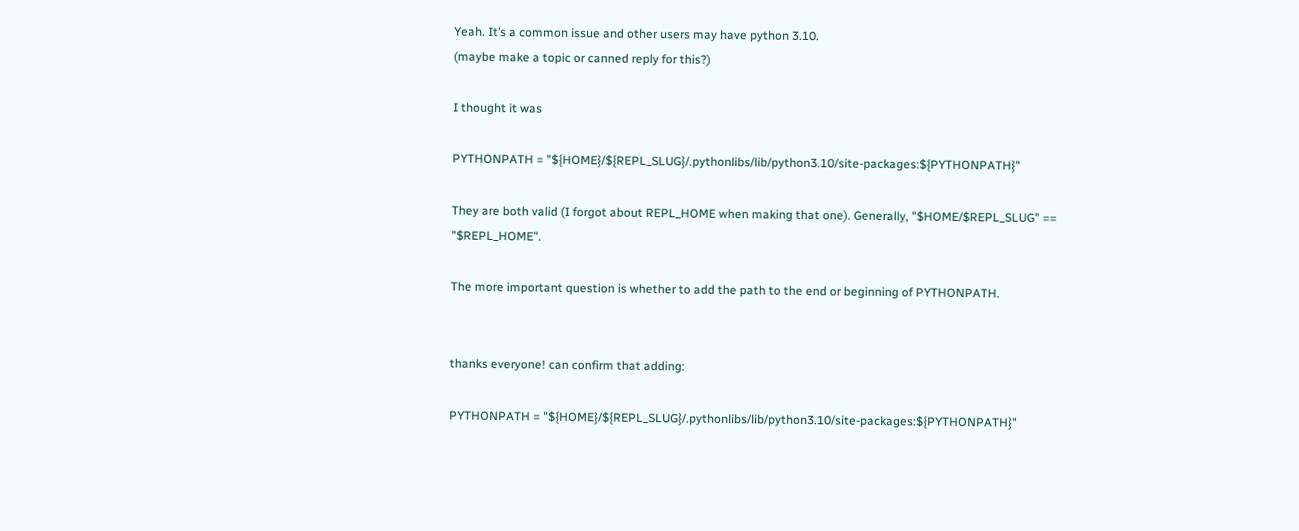Yeah. It’s a common issue and other users may have python 3.10.
(maybe make a topic or canned reply for this?)

I thought it was

PYTHONPATH = "${HOME}/${REPL_SLUG}/.pythonlibs/lib/python3.10/site-packages:${PYTHONPATH}"

They are both valid (I forgot about REPL_HOME when making that one). Generally, "$HOME/$REPL_SLUG" == "$REPL_HOME".

The more important question is whether to add the path to the end or beginning of PYTHONPATH.


thanks everyone! can confirm that adding:

PYTHONPATH = "${HOME}/${REPL_SLUG}/.pythonlibs/lib/python3.10/site-packages:${PYTHONPATH}"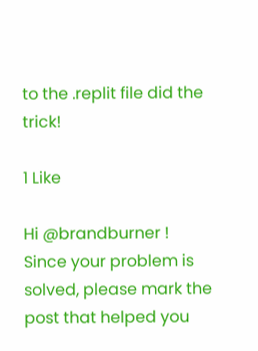to the .replit file did the trick!

1 Like

Hi @brandburner !
Since your problem is solved, please mark the post that helped you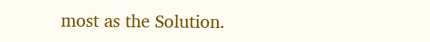most as the Solution.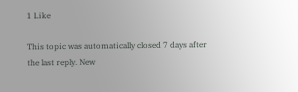1 Like

This topic was automatically closed 7 days after the last reply. New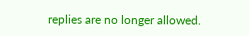replies are no longer allowed.